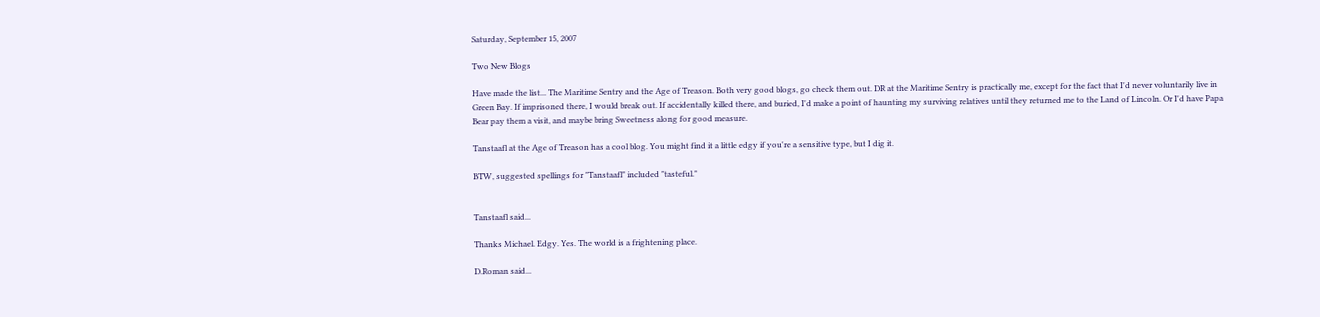Saturday, September 15, 2007

Two New Blogs

Have made the list... The Maritime Sentry and the Age of Treason. Both very good blogs, go check them out. DR at the Maritime Sentry is practically me, except for the fact that I'd never voluntarily live in Green Bay. If imprisoned there, I would break out. If accidentally killed there, and buried, I'd make a point of haunting my surviving relatives until they returned me to the Land of Lincoln. Or I'd have Papa Bear pay them a visit, and maybe bring Sweetness along for good measure.

Tanstaafl at the Age of Treason has a cool blog. You might find it a little edgy if you're a sensitive type, but I dig it.

BTW, suggested spellings for "Tanstaafl" included "tasteful."


Tanstaafl said...

Thanks Michael. Edgy. Yes. The world is a frightening place.

D.Roman said...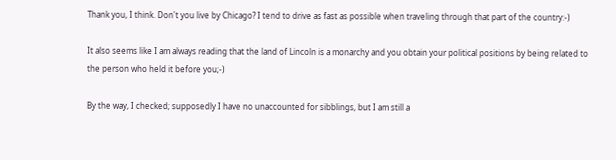Thank you, I think. Don't you live by Chicago? I tend to drive as fast as possible when traveling through that part of the country:-)

It also seems like I am always reading that the land of Lincoln is a monarchy and you obtain your political positions by being related to the person who held it before you;-)

By the way, I checked; supposedly I have no unaccounted for sibblings, but I am still a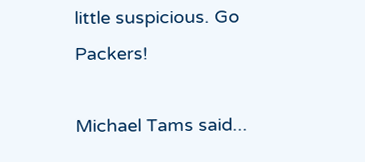little suspicious. Go Packers!

Michael Tams said...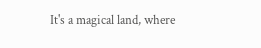It's a magical land, where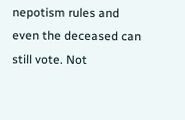nepotism rules and even the deceased can still vote. Not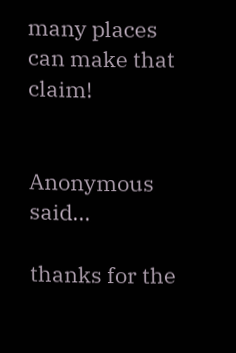many places can make that claim!


Anonymous said...

thanks for the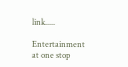link.....

Entertainment at one stop